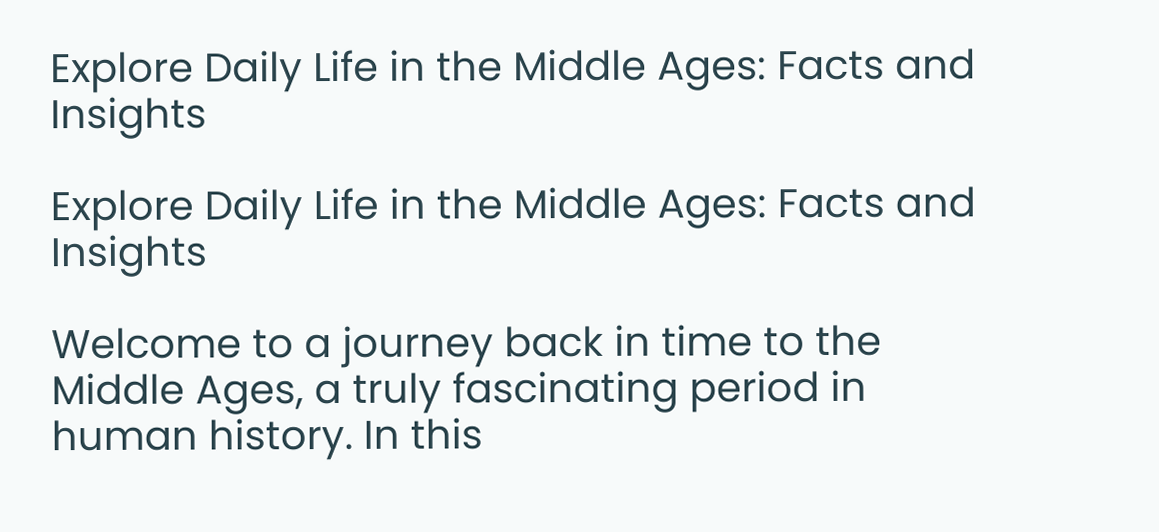Explore Daily Life in the Middle Ages: Facts and Insights

Explore Daily Life in the Middle Ages: Facts and Insights

Welcome to a journey back in time to the Middle Ages, a truly fascinating period in human history. In this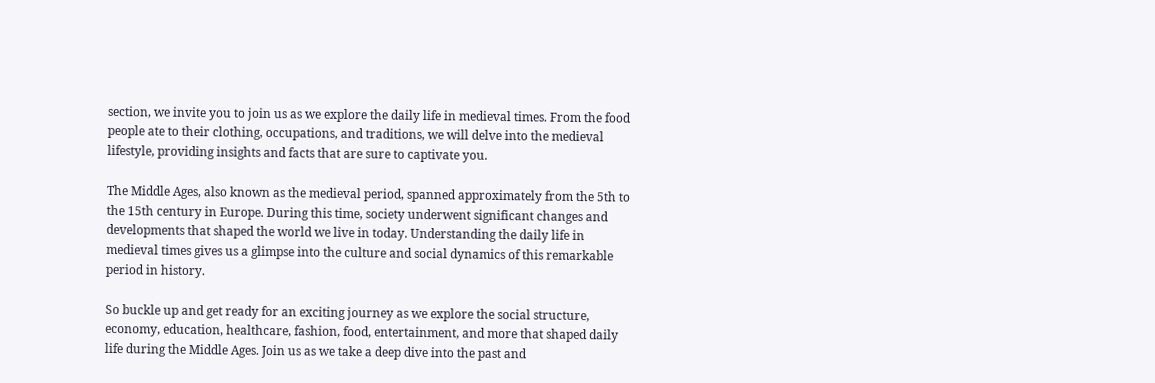section, we invite you to join us as we explore the daily life in medieval times. From the food people ate to their clothing, occupations, and traditions, we will delve into the medieval lifestyle, providing insights and facts that are sure to captivate you.

The Middle Ages, also known as the medieval period, spanned approximately from the 5th to the 15th century in Europe. During this time, society underwent significant changes and developments that shaped the world we live in today. Understanding the daily life in medieval times gives us a glimpse into the culture and social dynamics of this remarkable period in history.

So buckle up and get ready for an exciting journey as we explore the social structure, economy, education, healthcare, fashion, food, entertainment, and more that shaped daily life during the Middle Ages. Join us as we take a deep dive into the past and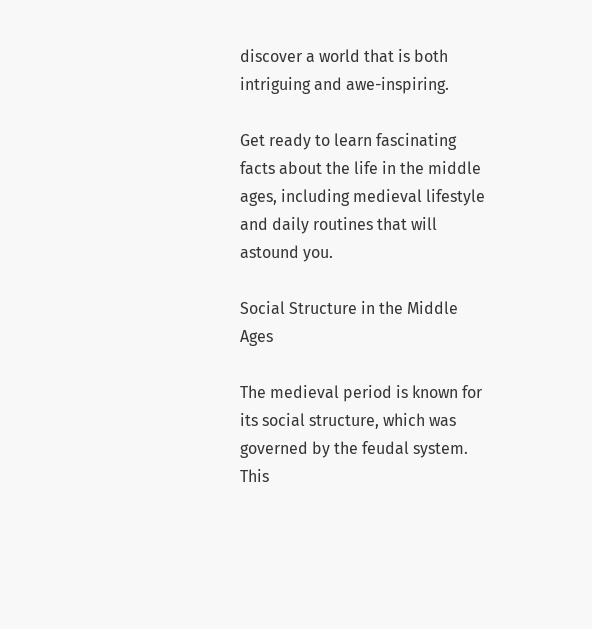discover a world that is both intriguing and awe-inspiring.

Get ready to learn fascinating facts about the life in the middle ages, including medieval lifestyle and daily routines that will astound you.

Social Structure in the Middle Ages

The medieval period is known for its social structure, which was governed by the feudal system. This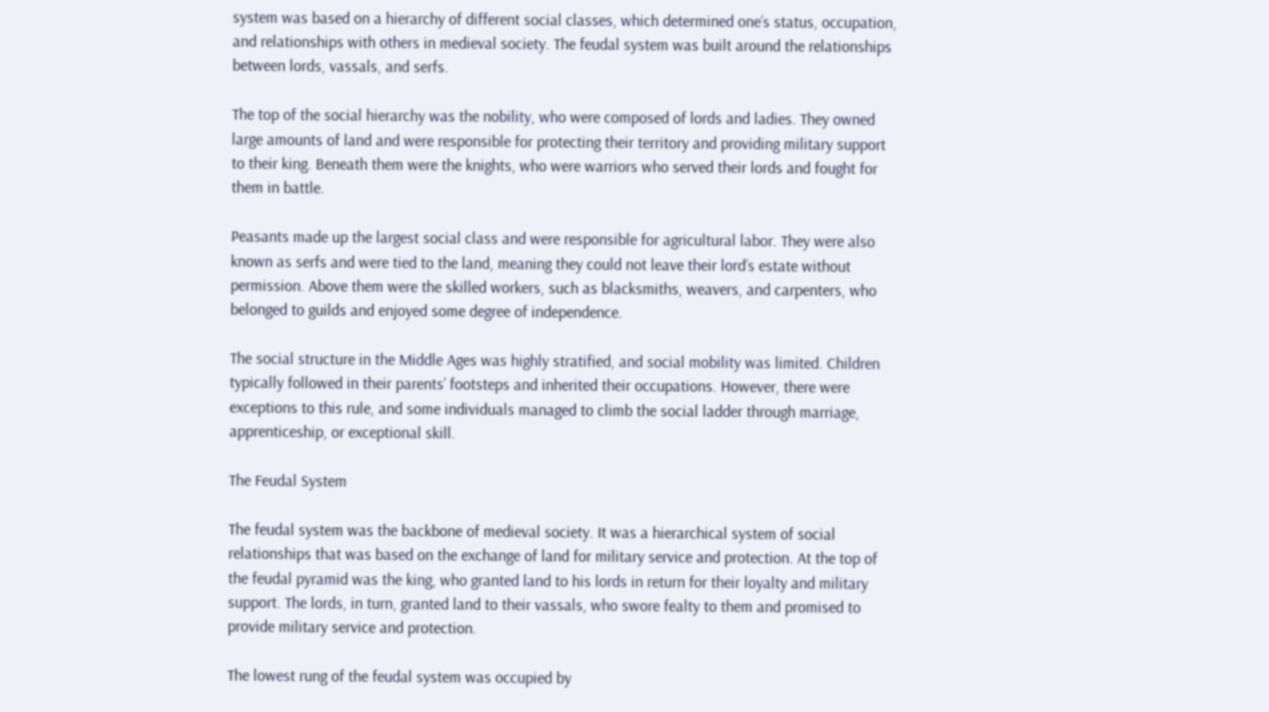system was based on a hierarchy of different social classes, which determined one’s status, occupation, and relationships with others in medieval society. The feudal system was built around the relationships between lords, vassals, and serfs.

The top of the social hierarchy was the nobility, who were composed of lords and ladies. They owned large amounts of land and were responsible for protecting their territory and providing military support to their king. Beneath them were the knights, who were warriors who served their lords and fought for them in battle.

Peasants made up the largest social class and were responsible for agricultural labor. They were also known as serfs and were tied to the land, meaning they could not leave their lord’s estate without permission. Above them were the skilled workers, such as blacksmiths, weavers, and carpenters, who belonged to guilds and enjoyed some degree of independence.

The social structure in the Middle Ages was highly stratified, and social mobility was limited. Children typically followed in their parents’ footsteps and inherited their occupations. However, there were exceptions to this rule, and some individuals managed to climb the social ladder through marriage, apprenticeship, or exceptional skill.

The Feudal System

The feudal system was the backbone of medieval society. It was a hierarchical system of social relationships that was based on the exchange of land for military service and protection. At the top of the feudal pyramid was the king, who granted land to his lords in return for their loyalty and military support. The lords, in turn, granted land to their vassals, who swore fealty to them and promised to provide military service and protection.

The lowest rung of the feudal system was occupied by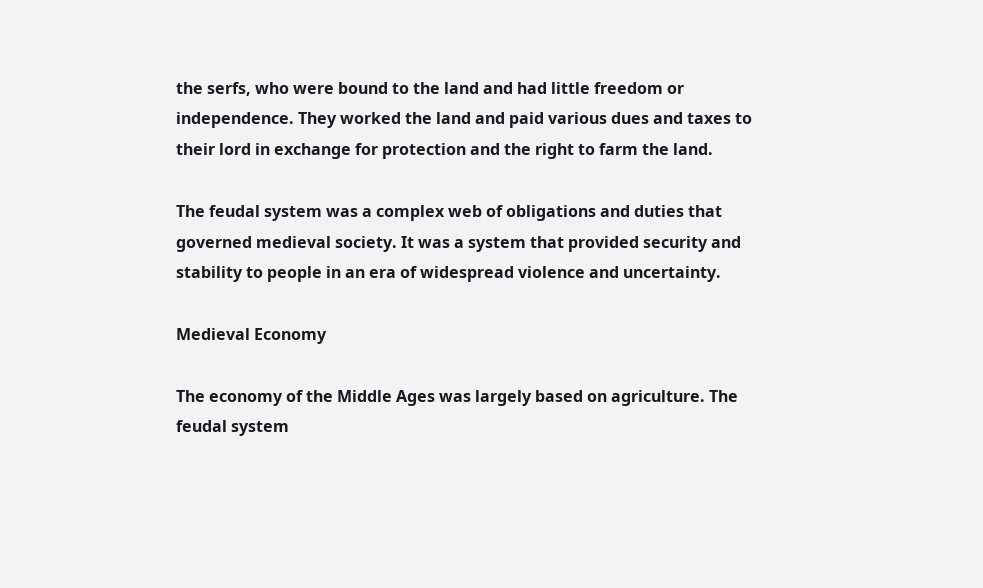the serfs, who were bound to the land and had little freedom or independence. They worked the land and paid various dues and taxes to their lord in exchange for protection and the right to farm the land.

The feudal system was a complex web of obligations and duties that governed medieval society. It was a system that provided security and stability to people in an era of widespread violence and uncertainty.

Medieval Economy

The economy of the Middle Ages was largely based on agriculture. The feudal system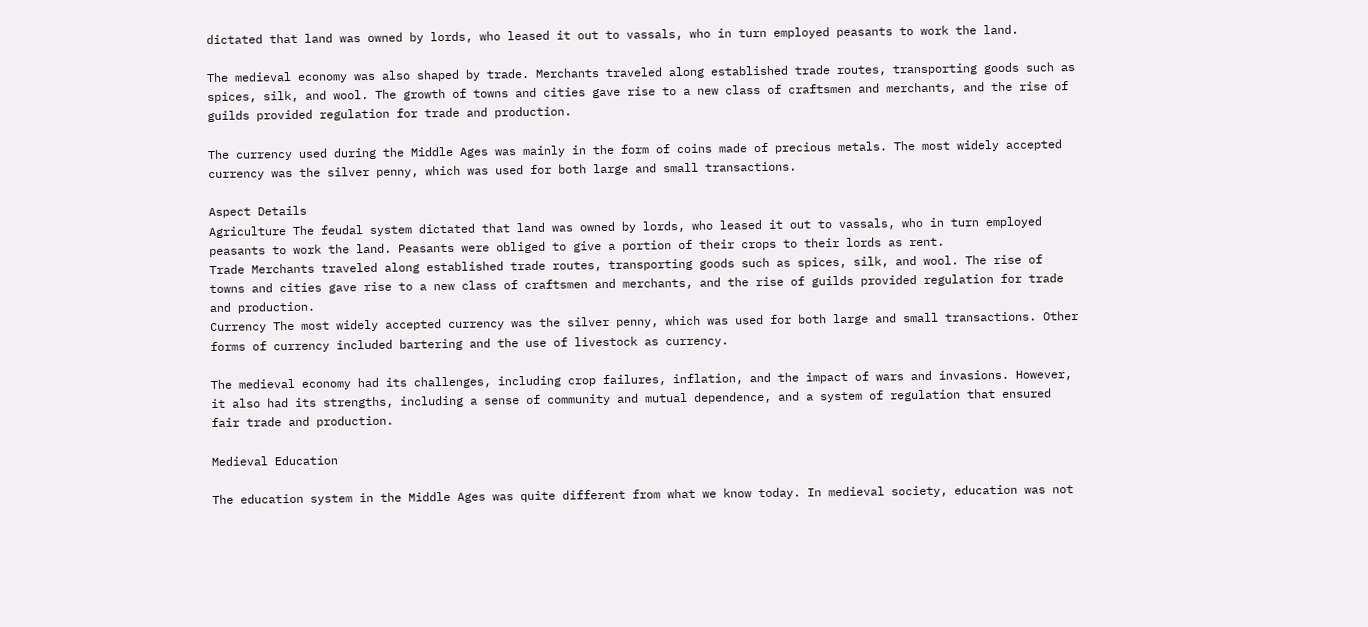dictated that land was owned by lords, who leased it out to vassals, who in turn employed peasants to work the land.

The medieval economy was also shaped by trade. Merchants traveled along established trade routes, transporting goods such as spices, silk, and wool. The growth of towns and cities gave rise to a new class of craftsmen and merchants, and the rise of guilds provided regulation for trade and production.

The currency used during the Middle Ages was mainly in the form of coins made of precious metals. The most widely accepted currency was the silver penny, which was used for both large and small transactions.

Aspect Details
Agriculture The feudal system dictated that land was owned by lords, who leased it out to vassals, who in turn employed peasants to work the land. Peasants were obliged to give a portion of their crops to their lords as rent.
Trade Merchants traveled along established trade routes, transporting goods such as spices, silk, and wool. The rise of towns and cities gave rise to a new class of craftsmen and merchants, and the rise of guilds provided regulation for trade and production.
Currency The most widely accepted currency was the silver penny, which was used for both large and small transactions. Other forms of currency included bartering and the use of livestock as currency.

The medieval economy had its challenges, including crop failures, inflation, and the impact of wars and invasions. However, it also had its strengths, including a sense of community and mutual dependence, and a system of regulation that ensured fair trade and production.

Medieval Education

The education system in the Middle Ages was quite different from what we know today. In medieval society, education was not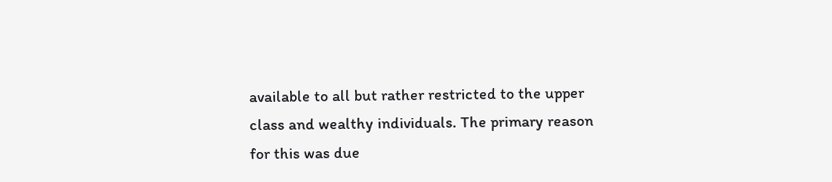available to all but rather restricted to the upper class and wealthy individuals. The primary reason for this was due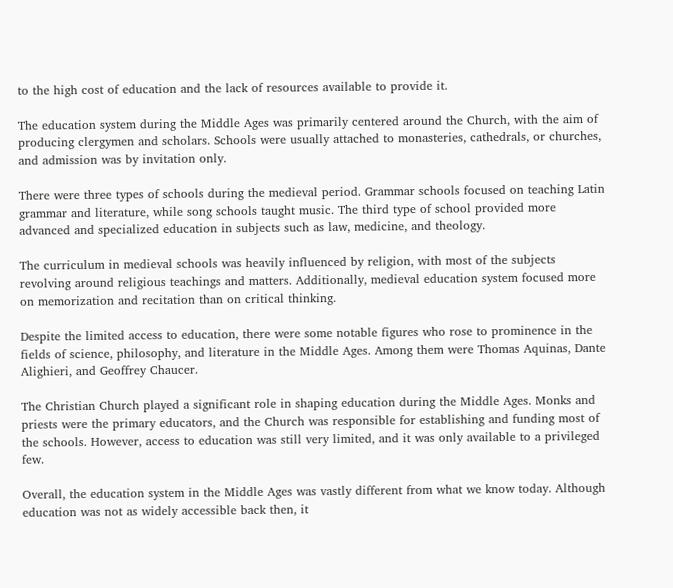to the high cost of education and the lack of resources available to provide it.

The education system during the Middle Ages was primarily centered around the Church, with the aim of producing clergymen and scholars. Schools were usually attached to monasteries, cathedrals, or churches, and admission was by invitation only.

There were three types of schools during the medieval period. Grammar schools focused on teaching Latin grammar and literature, while song schools taught music. The third type of school provided more advanced and specialized education in subjects such as law, medicine, and theology.

The curriculum in medieval schools was heavily influenced by religion, with most of the subjects revolving around religious teachings and matters. Additionally, medieval education system focused more on memorization and recitation than on critical thinking.

Despite the limited access to education, there were some notable figures who rose to prominence in the fields of science, philosophy, and literature in the Middle Ages. Among them were Thomas Aquinas, Dante Alighieri, and Geoffrey Chaucer.

The Christian Church played a significant role in shaping education during the Middle Ages. Monks and priests were the primary educators, and the Church was responsible for establishing and funding most of the schools. However, access to education was still very limited, and it was only available to a privileged few.

Overall, the education system in the Middle Ages was vastly different from what we know today. Although education was not as widely accessible back then, it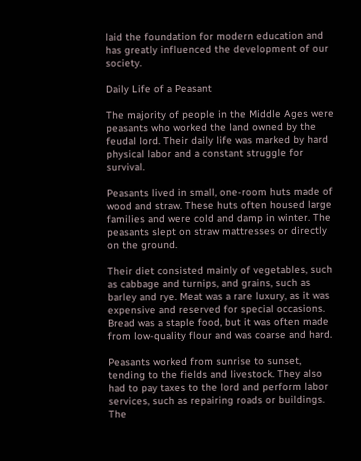laid the foundation for modern education and has greatly influenced the development of our society.

Daily Life of a Peasant

The majority of people in the Middle Ages were peasants who worked the land owned by the feudal lord. Their daily life was marked by hard physical labor and a constant struggle for survival.

Peasants lived in small, one-room huts made of wood and straw. These huts often housed large families and were cold and damp in winter. The peasants slept on straw mattresses or directly on the ground.

Their diet consisted mainly of vegetables, such as cabbage and turnips, and grains, such as barley and rye. Meat was a rare luxury, as it was expensive and reserved for special occasions. Bread was a staple food, but it was often made from low-quality flour and was coarse and hard.

Peasants worked from sunrise to sunset, tending to the fields and livestock. They also had to pay taxes to the lord and perform labor services, such as repairing roads or buildings. The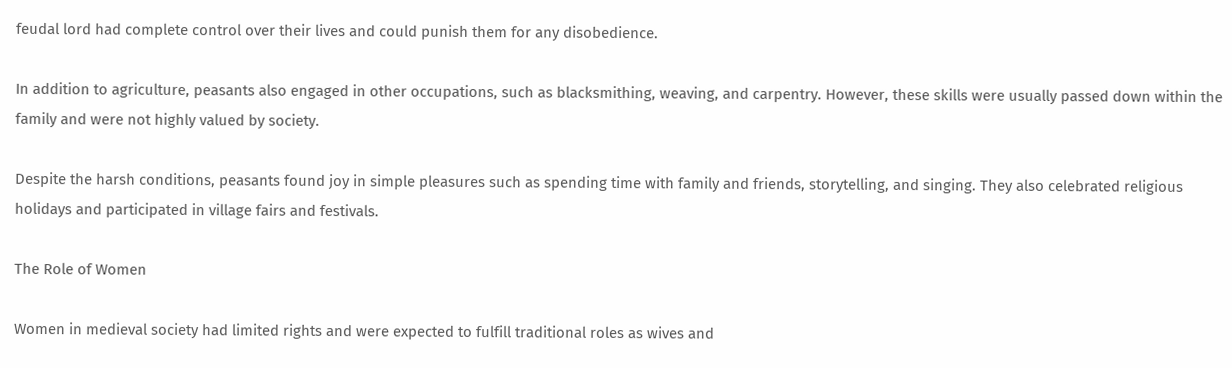feudal lord had complete control over their lives and could punish them for any disobedience.

In addition to agriculture, peasants also engaged in other occupations, such as blacksmithing, weaving, and carpentry. However, these skills were usually passed down within the family and were not highly valued by society.

Despite the harsh conditions, peasants found joy in simple pleasures such as spending time with family and friends, storytelling, and singing. They also celebrated religious holidays and participated in village fairs and festivals.

The Role of Women

Women in medieval society had limited rights and were expected to fulfill traditional roles as wives and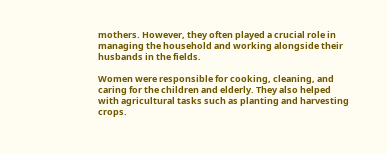mothers. However, they often played a crucial role in managing the household and working alongside their husbands in the fields.

Women were responsible for cooking, cleaning, and caring for the children and elderly. They also helped with agricultural tasks such as planting and harvesting crops.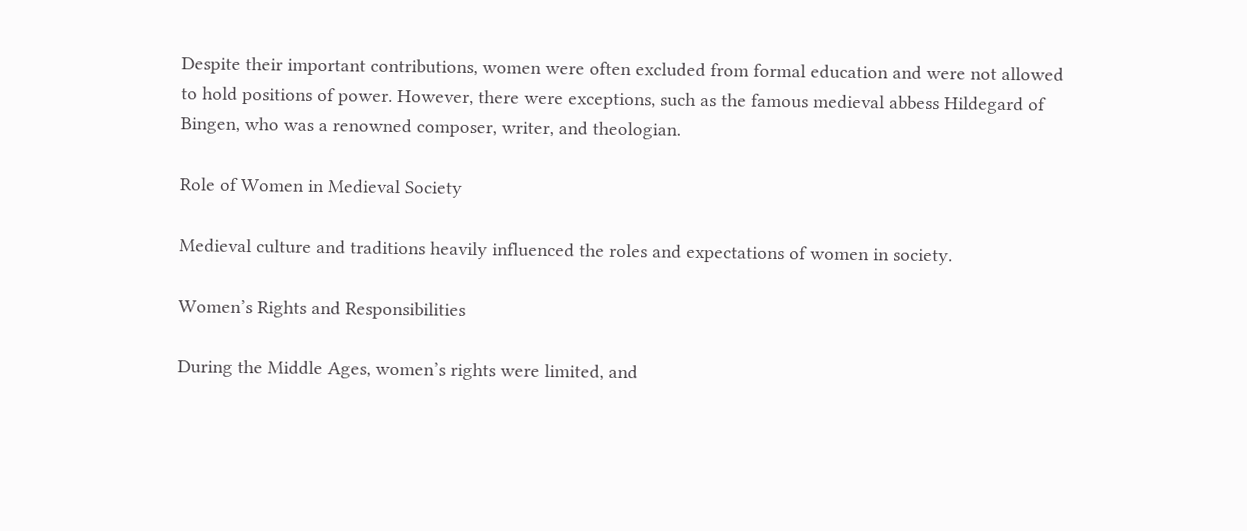Despite their important contributions, women were often excluded from formal education and were not allowed to hold positions of power. However, there were exceptions, such as the famous medieval abbess Hildegard of Bingen, who was a renowned composer, writer, and theologian.

Role of Women in Medieval Society

Medieval culture and traditions heavily influenced the roles and expectations of women in society.

Women’s Rights and Responsibilities

During the Middle Ages, women’s rights were limited, and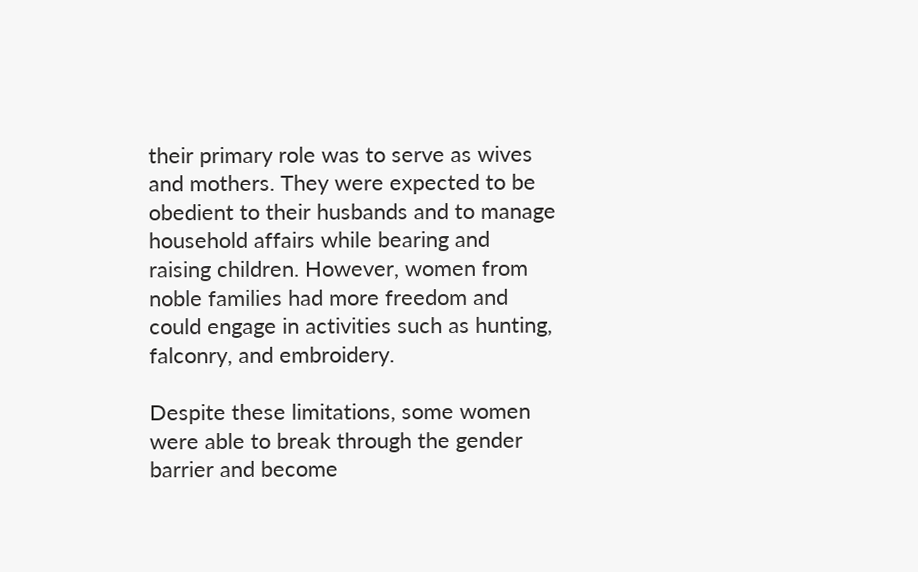their primary role was to serve as wives and mothers. They were expected to be obedient to their husbands and to manage household affairs while bearing and raising children. However, women from noble families had more freedom and could engage in activities such as hunting, falconry, and embroidery.

Despite these limitations, some women were able to break through the gender barrier and become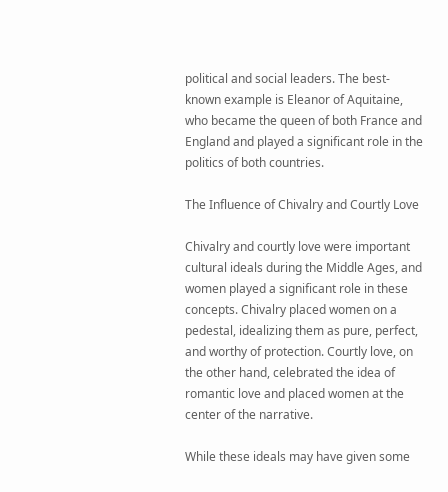political and social leaders. The best-known example is Eleanor of Aquitaine, who became the queen of both France and England and played a significant role in the politics of both countries.

The Influence of Chivalry and Courtly Love

Chivalry and courtly love were important cultural ideals during the Middle Ages, and women played a significant role in these concepts. Chivalry placed women on a pedestal, idealizing them as pure, perfect, and worthy of protection. Courtly love, on the other hand, celebrated the idea of romantic love and placed women at the center of the narrative.

While these ideals may have given some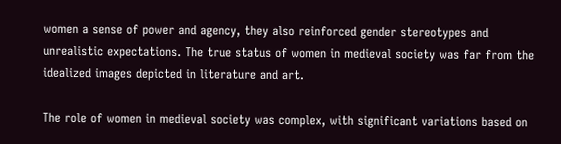women a sense of power and agency, they also reinforced gender stereotypes and unrealistic expectations. The true status of women in medieval society was far from the idealized images depicted in literature and art.

The role of women in medieval society was complex, with significant variations based on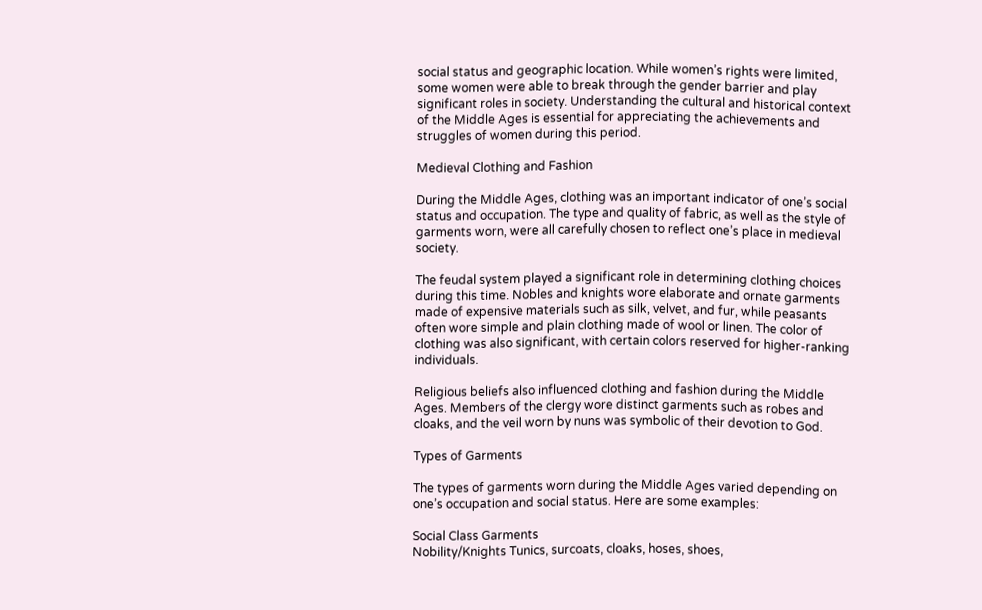social status and geographic location. While women’s rights were limited, some women were able to break through the gender barrier and play significant roles in society. Understanding the cultural and historical context of the Middle Ages is essential for appreciating the achievements and struggles of women during this period.

Medieval Clothing and Fashion

During the Middle Ages, clothing was an important indicator of one’s social status and occupation. The type and quality of fabric, as well as the style of garments worn, were all carefully chosen to reflect one’s place in medieval society.

The feudal system played a significant role in determining clothing choices during this time. Nobles and knights wore elaborate and ornate garments made of expensive materials such as silk, velvet, and fur, while peasants often wore simple and plain clothing made of wool or linen. The color of clothing was also significant, with certain colors reserved for higher-ranking individuals.

Religious beliefs also influenced clothing and fashion during the Middle Ages. Members of the clergy wore distinct garments such as robes and cloaks, and the veil worn by nuns was symbolic of their devotion to God.

Types of Garments

The types of garments worn during the Middle Ages varied depending on one’s occupation and social status. Here are some examples:

Social Class Garments
Nobility/Knights Tunics, surcoats, cloaks, hoses, shoes,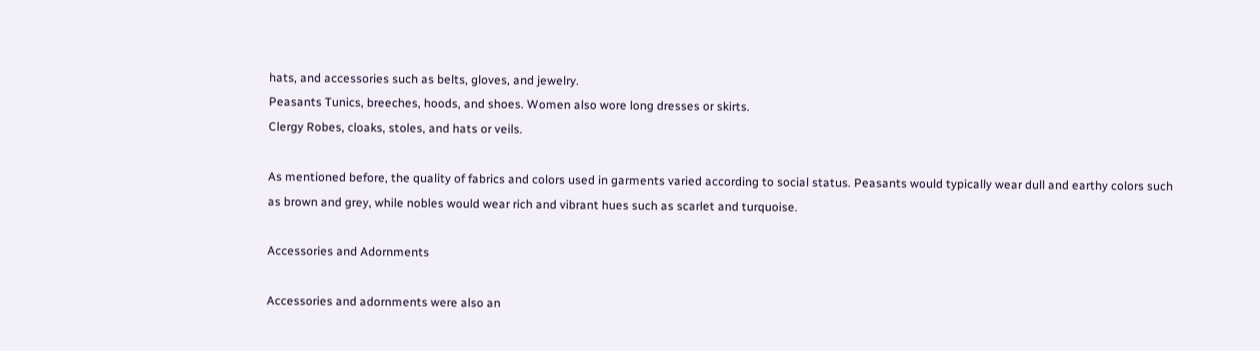hats, and accessories such as belts, gloves, and jewelry.
Peasants Tunics, breeches, hoods, and shoes. Women also wore long dresses or skirts.
Clergy Robes, cloaks, stoles, and hats or veils.

As mentioned before, the quality of fabrics and colors used in garments varied according to social status. Peasants would typically wear dull and earthy colors such as brown and grey, while nobles would wear rich and vibrant hues such as scarlet and turquoise.

Accessories and Adornments

Accessories and adornments were also an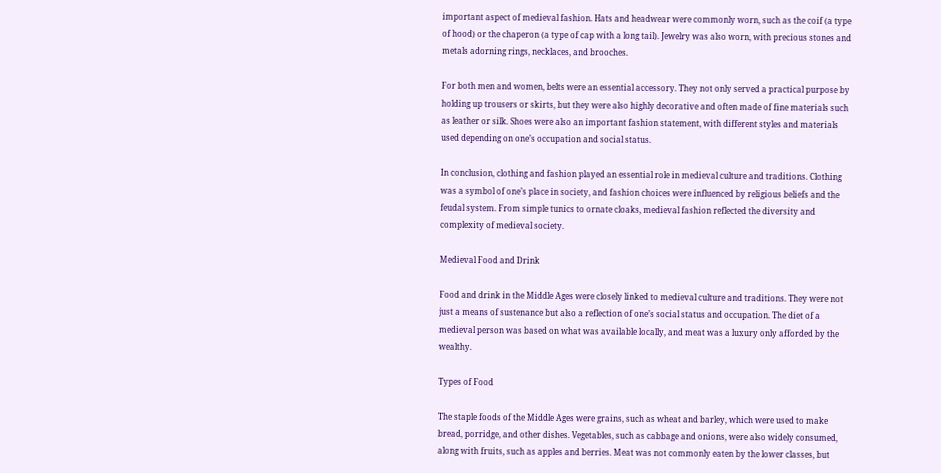important aspect of medieval fashion. Hats and headwear were commonly worn, such as the coif (a type of hood) or the chaperon (a type of cap with a long tail). Jewelry was also worn, with precious stones and metals adorning rings, necklaces, and brooches.

For both men and women, belts were an essential accessory. They not only served a practical purpose by holding up trousers or skirts, but they were also highly decorative and often made of fine materials such as leather or silk. Shoes were also an important fashion statement, with different styles and materials used depending on one’s occupation and social status.

In conclusion, clothing and fashion played an essential role in medieval culture and traditions. Clothing was a symbol of one’s place in society, and fashion choices were influenced by religious beliefs and the feudal system. From simple tunics to ornate cloaks, medieval fashion reflected the diversity and complexity of medieval society.

Medieval Food and Drink

Food and drink in the Middle Ages were closely linked to medieval culture and traditions. They were not just a means of sustenance but also a reflection of one’s social status and occupation. The diet of a medieval person was based on what was available locally, and meat was a luxury only afforded by the wealthy.

Types of Food

The staple foods of the Middle Ages were grains, such as wheat and barley, which were used to make bread, porridge, and other dishes. Vegetables, such as cabbage and onions, were also widely consumed, along with fruits, such as apples and berries. Meat was not commonly eaten by the lower classes, but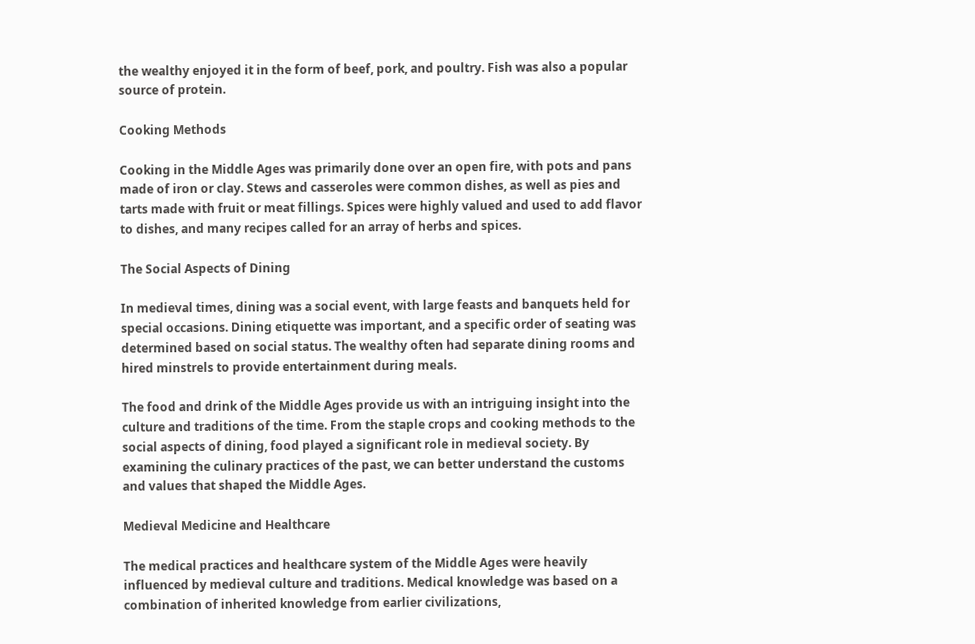the wealthy enjoyed it in the form of beef, pork, and poultry. Fish was also a popular source of protein.

Cooking Methods

Cooking in the Middle Ages was primarily done over an open fire, with pots and pans made of iron or clay. Stews and casseroles were common dishes, as well as pies and tarts made with fruit or meat fillings. Spices were highly valued and used to add flavor to dishes, and many recipes called for an array of herbs and spices.

The Social Aspects of Dining

In medieval times, dining was a social event, with large feasts and banquets held for special occasions. Dining etiquette was important, and a specific order of seating was determined based on social status. The wealthy often had separate dining rooms and hired minstrels to provide entertainment during meals.

The food and drink of the Middle Ages provide us with an intriguing insight into the culture and traditions of the time. From the staple crops and cooking methods to the social aspects of dining, food played a significant role in medieval society. By examining the culinary practices of the past, we can better understand the customs and values that shaped the Middle Ages.

Medieval Medicine and Healthcare

The medical practices and healthcare system of the Middle Ages were heavily influenced by medieval culture and traditions. Medical knowledge was based on a combination of inherited knowledge from earlier civilizations,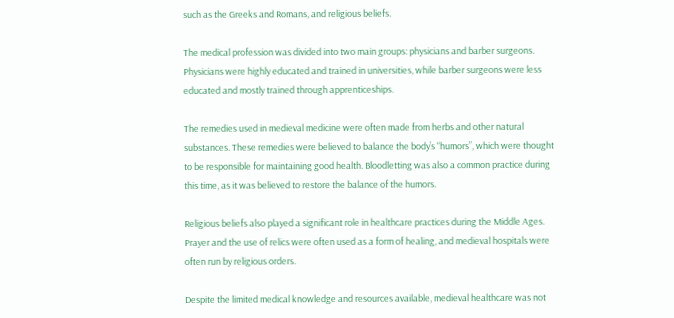such as the Greeks and Romans, and religious beliefs.

The medical profession was divided into two main groups: physicians and barber surgeons. Physicians were highly educated and trained in universities, while barber surgeons were less educated and mostly trained through apprenticeships.

The remedies used in medieval medicine were often made from herbs and other natural substances. These remedies were believed to balance the body’s “humors”, which were thought to be responsible for maintaining good health. Bloodletting was also a common practice during this time, as it was believed to restore the balance of the humors.

Religious beliefs also played a significant role in healthcare practices during the Middle Ages. Prayer and the use of relics were often used as a form of healing, and medieval hospitals were often run by religious orders.

Despite the limited medical knowledge and resources available, medieval healthcare was not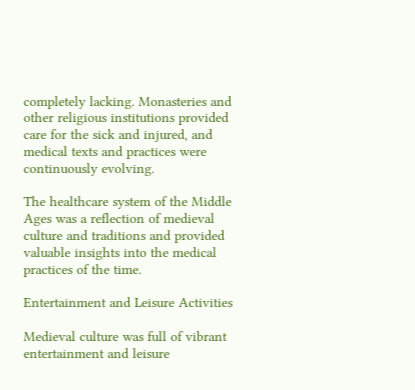completely lacking. Monasteries and other religious institutions provided care for the sick and injured, and medical texts and practices were continuously evolving.

The healthcare system of the Middle Ages was a reflection of medieval culture and traditions and provided valuable insights into the medical practices of the time.

Entertainment and Leisure Activities

Medieval culture was full of vibrant entertainment and leisure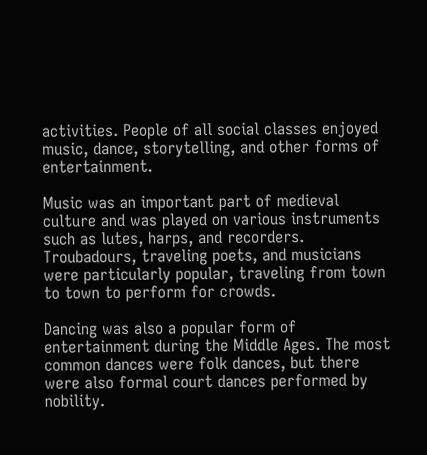activities. People of all social classes enjoyed music, dance, storytelling, and other forms of entertainment.

Music was an important part of medieval culture and was played on various instruments such as lutes, harps, and recorders. Troubadours, traveling poets, and musicians were particularly popular, traveling from town to town to perform for crowds.

Dancing was also a popular form of entertainment during the Middle Ages. The most common dances were folk dances, but there were also formal court dances performed by nobility.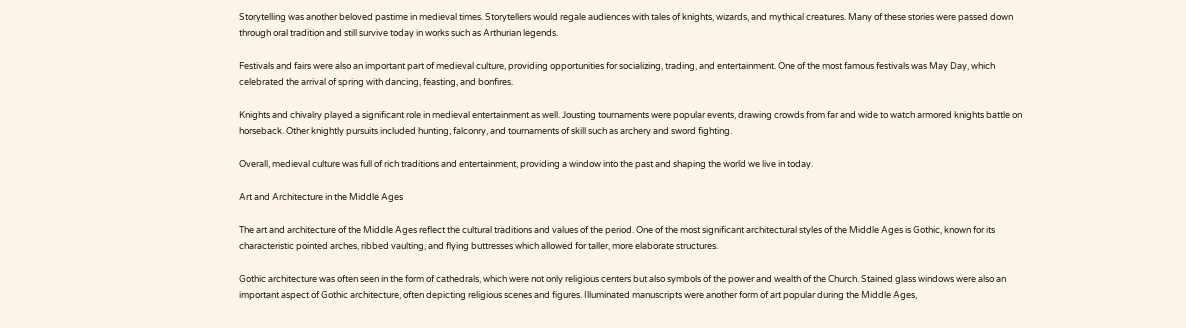Storytelling was another beloved pastime in medieval times. Storytellers would regale audiences with tales of knights, wizards, and mythical creatures. Many of these stories were passed down through oral tradition and still survive today in works such as Arthurian legends.

Festivals and fairs were also an important part of medieval culture, providing opportunities for socializing, trading, and entertainment. One of the most famous festivals was May Day, which celebrated the arrival of spring with dancing, feasting, and bonfires.

Knights and chivalry played a significant role in medieval entertainment as well. Jousting tournaments were popular events, drawing crowds from far and wide to watch armored knights battle on horseback. Other knightly pursuits included hunting, falconry, and tournaments of skill such as archery and sword fighting.

Overall, medieval culture was full of rich traditions and entertainment, providing a window into the past and shaping the world we live in today.

Art and Architecture in the Middle Ages

The art and architecture of the Middle Ages reflect the cultural traditions and values of the period. One of the most significant architectural styles of the Middle Ages is Gothic, known for its characteristic pointed arches, ribbed vaulting, and flying buttresses which allowed for taller, more elaborate structures.

Gothic architecture was often seen in the form of cathedrals, which were not only religious centers but also symbols of the power and wealth of the Church. Stained glass windows were also an important aspect of Gothic architecture, often depicting religious scenes and figures. Illuminated manuscripts were another form of art popular during the Middle Ages,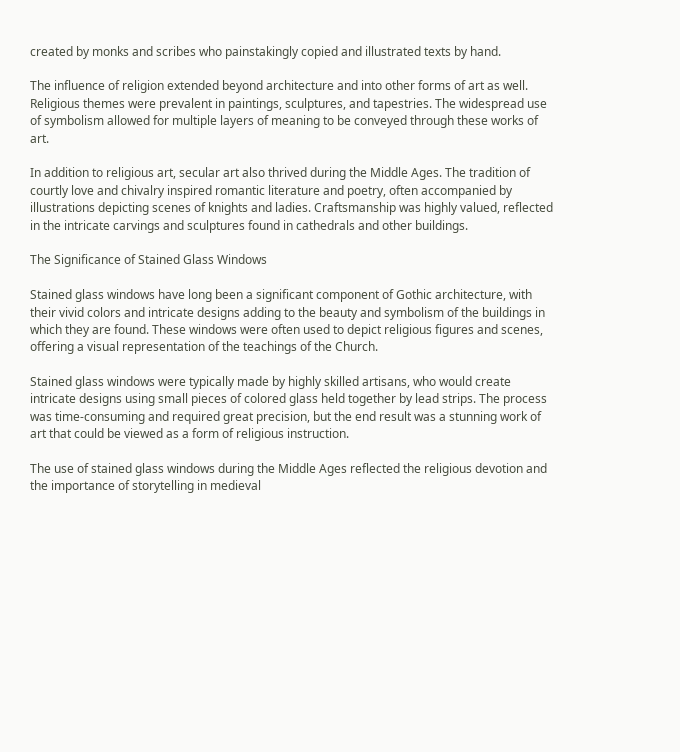created by monks and scribes who painstakingly copied and illustrated texts by hand.

The influence of religion extended beyond architecture and into other forms of art as well. Religious themes were prevalent in paintings, sculptures, and tapestries. The widespread use of symbolism allowed for multiple layers of meaning to be conveyed through these works of art.

In addition to religious art, secular art also thrived during the Middle Ages. The tradition of courtly love and chivalry inspired romantic literature and poetry, often accompanied by illustrations depicting scenes of knights and ladies. Craftsmanship was highly valued, reflected in the intricate carvings and sculptures found in cathedrals and other buildings.

The Significance of Stained Glass Windows

Stained glass windows have long been a significant component of Gothic architecture, with their vivid colors and intricate designs adding to the beauty and symbolism of the buildings in which they are found. These windows were often used to depict religious figures and scenes, offering a visual representation of the teachings of the Church.

Stained glass windows were typically made by highly skilled artisans, who would create intricate designs using small pieces of colored glass held together by lead strips. The process was time-consuming and required great precision, but the end result was a stunning work of art that could be viewed as a form of religious instruction.

The use of stained glass windows during the Middle Ages reflected the religious devotion and the importance of storytelling in medieval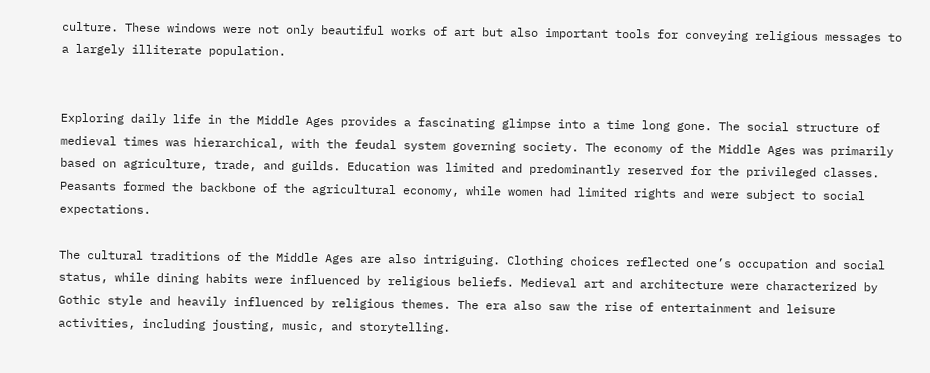culture. These windows were not only beautiful works of art but also important tools for conveying religious messages to a largely illiterate population.


Exploring daily life in the Middle Ages provides a fascinating glimpse into a time long gone. The social structure of medieval times was hierarchical, with the feudal system governing society. The economy of the Middle Ages was primarily based on agriculture, trade, and guilds. Education was limited and predominantly reserved for the privileged classes. Peasants formed the backbone of the agricultural economy, while women had limited rights and were subject to social expectations.

The cultural traditions of the Middle Ages are also intriguing. Clothing choices reflected one’s occupation and social status, while dining habits were influenced by religious beliefs. Medieval art and architecture were characterized by Gothic style and heavily influenced by religious themes. The era also saw the rise of entertainment and leisure activities, including jousting, music, and storytelling.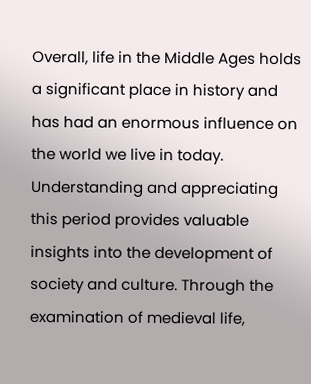Overall, life in the Middle Ages holds a significant place in history and has had an enormous influence on the world we live in today. Understanding and appreciating this period provides valuable insights into the development of society and culture. Through the examination of medieval life,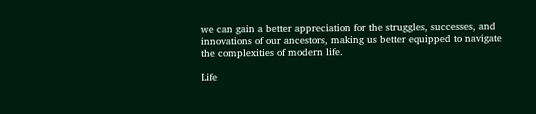we can gain a better appreciation for the struggles, successes, and innovations of our ancestors, making us better equipped to navigate the complexities of modern life.

Life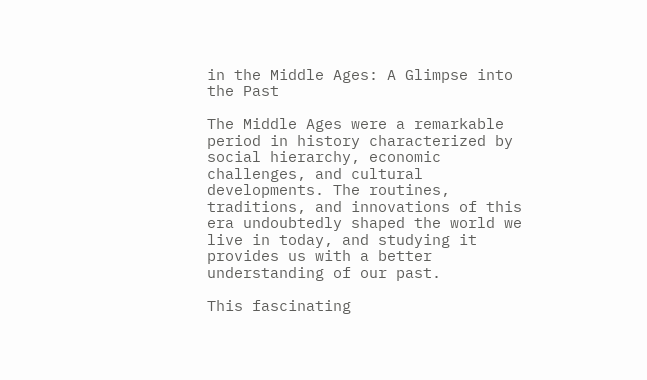in the Middle Ages: A Glimpse into the Past

The Middle Ages were a remarkable period in history characterized by social hierarchy, economic challenges, and cultural developments. The routines, traditions, and innovations of this era undoubtedly shaped the world we live in today, and studying it provides us with a better understanding of our past.

This fascinating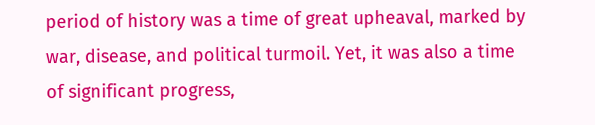period of history was a time of great upheaval, marked by war, disease, and political turmoil. Yet, it was also a time of significant progress,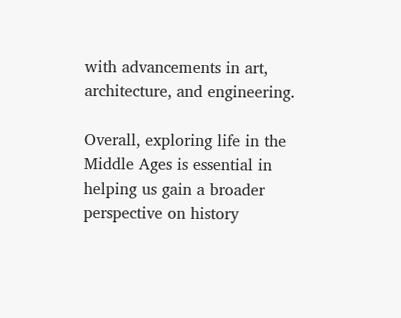with advancements in art, architecture, and engineering.

Overall, exploring life in the Middle Ages is essential in helping us gain a broader perspective on history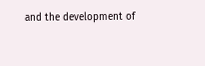and the development of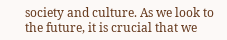society and culture. As we look to the future, it is crucial that we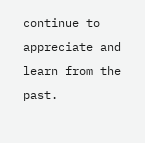continue to appreciate and learn from the past.